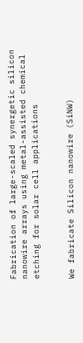Fabrication of large-scaled synergetic silicon nanowire arrays using metal-assisted chemical etching for solar cell applications


We fabricate Silicon nanowire (SiNW)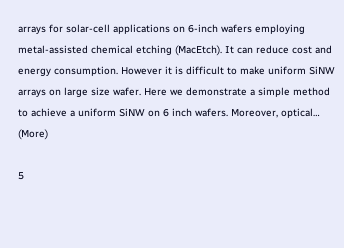arrays for solar-cell applications on 6-inch wafers employing metal-assisted chemical etching (MacEtch). It can reduce cost and energy consumption. However it is difficult to make uniform SiNW arrays on large size wafer. Here we demonstrate a simple method to achieve a uniform SiNW on 6 inch wafers. Moreover, optical… (More)

5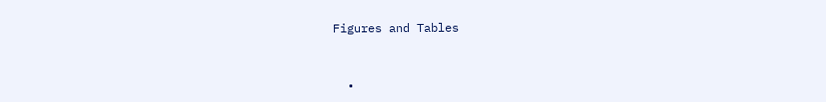Figures and Tables


  •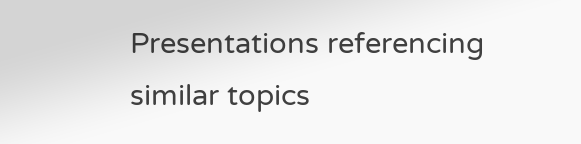Presentations referencing similar topics